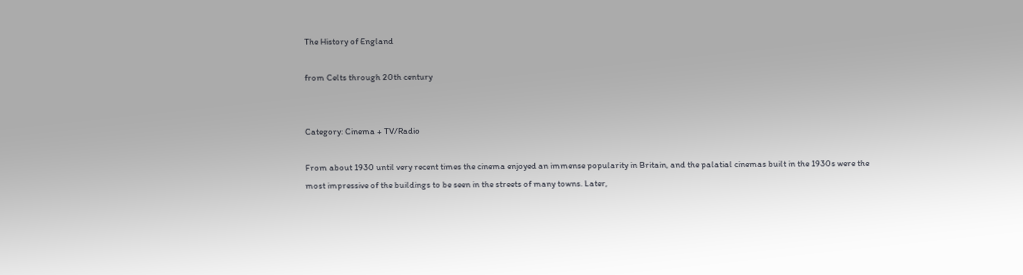The History of England

from Celts through 20th century


Category: Cinema + TV/Radio

From about 1930 until very recent times the cinema enjoyed an immense popularity in Britain, and the palatial cinemas built in the 1930s were the most impressive of the buildings to be seen in the streets of many towns. Later,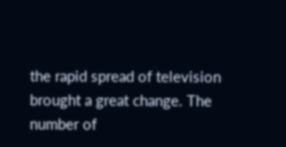the rapid spread of television brought a great change. The number of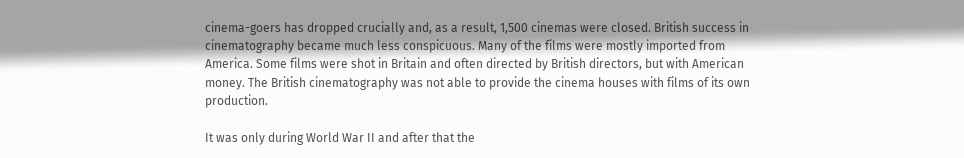cinema-goers has dropped crucially and, as a result, 1,500 cinemas were closed. British success in cinematography became much less conspicuous. Many of the films were mostly imported from America. Some films were shot in Britain and often directed by British directors, but with American money. The British cinematography was not able to provide the cinema houses with films of its own production.

It was only during World War II and after that the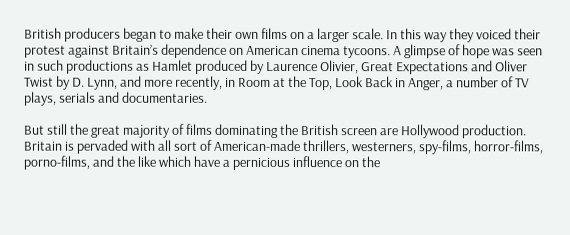British producers began to make their own films on a larger scale. In this way they voiced their protest against Britain’s dependence on American cinema tycoons. A glimpse of hope was seen in such productions as Hamlet produced by Laurence Olivier, Great Expectations and Oliver Twist by D. Lynn, and more recently, in Room at the Top, Look Back in Anger, a number of TV plays, serials and documentaries.

But still the great majority of films dominating the British screen are Hollywood production. Britain is pervaded with all sort of American-made thrillers, westerners, spy-films, horror-films, porno-films, and the like which have a pernicious influence on the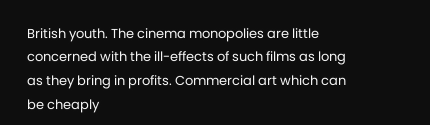British youth. The cinema monopolies are little concerned with the ill-effects of such films as long as they bring in profits. Commercial art which can be cheaply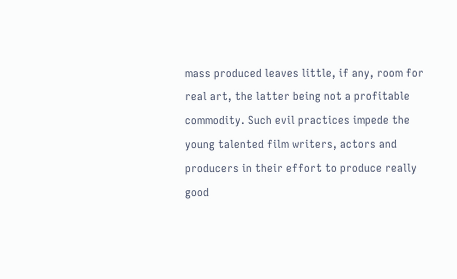mass produced leaves little, if any, room for real art, the latter being not a profitable commodity. Such evil practices impede the young talented film writers, actors and producers in their effort to produce really good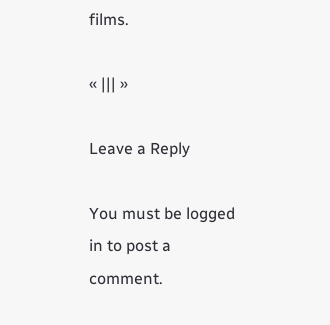films.

« ||| »

Leave a Reply

You must be logged in to post a comment.